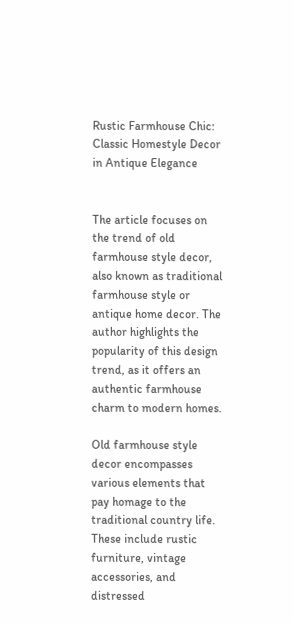Rustic Farmhouse Chic: Classic Homestyle Decor in Antique Elegance


The article focuses on the trend of old farmhouse style decor, also known as traditional farmhouse style or antique home decor. The author highlights the popularity of this design trend, as it offers an authentic farmhouse charm to modern homes.

Old farmhouse style decor encompasses various elements that pay homage to the traditional country life. These include rustic furniture, vintage accessories, and distressed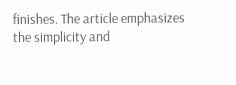finishes. The article emphasizes the simplicity and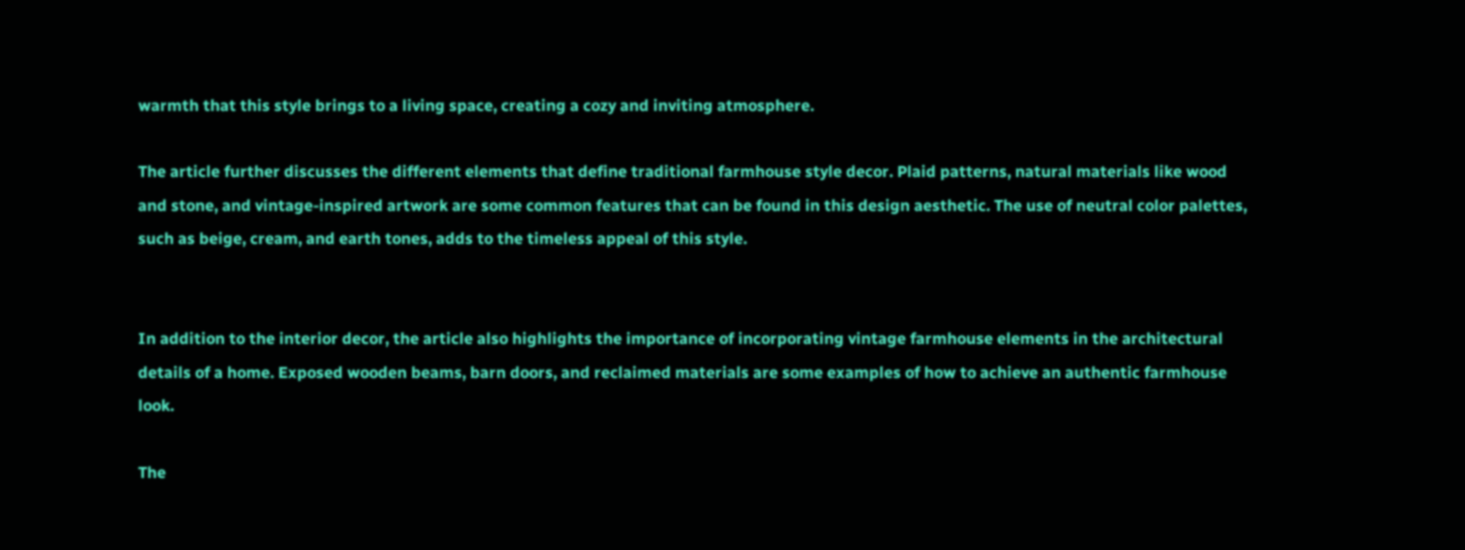warmth that this style brings to a living space, creating a cozy and inviting atmosphere.

The article further discusses the different elements that define traditional farmhouse style decor. Plaid patterns, natural materials like wood and stone, and vintage-inspired artwork are some common features that can be found in this design aesthetic. The use of neutral color palettes, such as beige, cream, and earth tones, adds to the timeless appeal of this style.


In addition to the interior decor, the article also highlights the importance of incorporating vintage farmhouse elements in the architectural details of a home. Exposed wooden beams, barn doors, and reclaimed materials are some examples of how to achieve an authentic farmhouse look.

The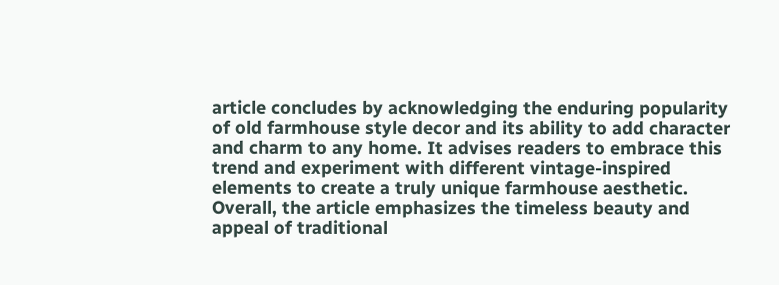article concludes by acknowledging the enduring popularity of old farmhouse style decor and its ability to add character and charm to any home. It advises readers to embrace this trend and experiment with different vintage-inspired elements to create a truly unique farmhouse aesthetic. Overall, the article emphasizes the timeless beauty and appeal of traditional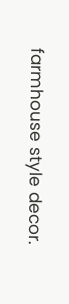farmhouse style decor.